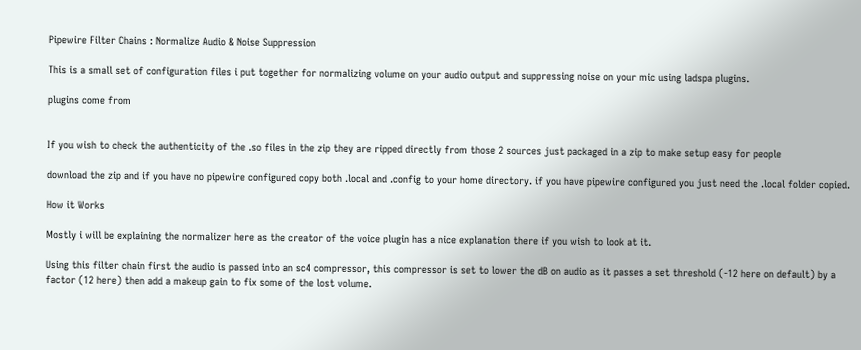Pipewire Filter Chains : Normalize Audio & Noise Suppression

This is a small set of configuration files i put together for normalizing volume on your audio output and suppressing noise on your mic using ladspa plugins.

plugins come from


If you wish to check the authenticity of the .so files in the zip they are ripped directly from those 2 sources just packaged in a zip to make setup easy for people

download the zip and if you have no pipewire configured copy both .local and .config to your home directory. if you have pipewire configured you just need the .local folder copied.

How it Works

Mostly i will be explaining the normalizer here as the creator of the voice plugin has a nice explanation there if you wish to look at it.

Using this filter chain first the audio is passed into an sc4 compressor, this compressor is set to lower the dB on audio as it passes a set threshold (-12 here on default) by a factor (12 here) then add a makeup gain to fix some of the lost volume.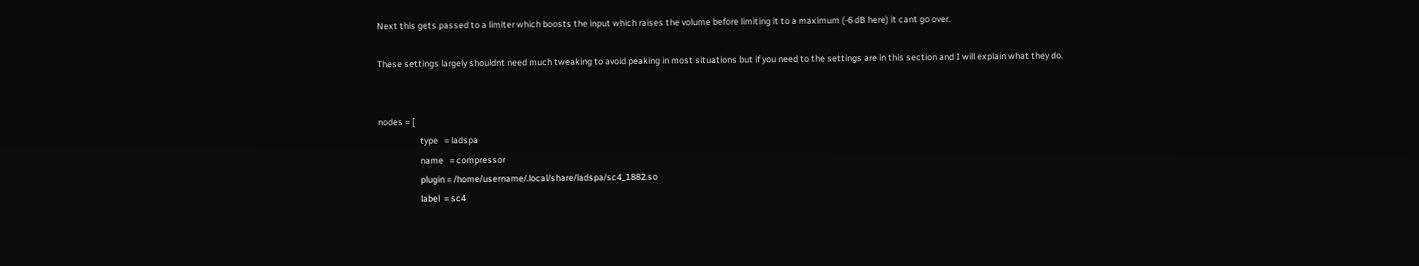Next this gets passed to a limiter which boosts the input which raises the volume before limiting it to a maximum (-6 dB here) it cant go over.

These settings largely shouldnt need much tweaking to avoid peaking in most situations but if you need to the settings are in this section and I will explain what they do.


nodes = [
                     type   = ladspa
                     name   = compressor
                     plugin = /home/username/.local/share/ladspa/sc4_1882.so
                     label  = sc4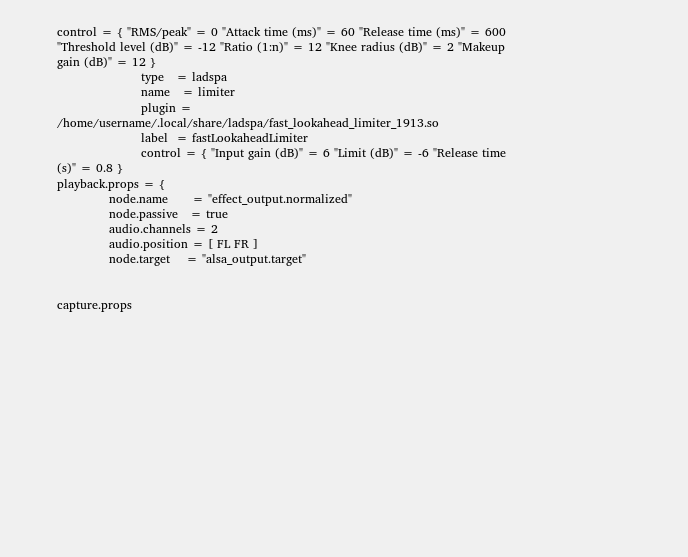control = { "RMS/peak" = 0 "Attack time (ms)" = 60 "Release time (ms)" = 600 "Threshold level (dB)" = -12 "Ratio (1:n)" = 12 "Knee radius (dB)" = 2 "Makeup gain (dB)" = 12 }
                     type   = ladspa
                     name   = limiter
                     plugin = /home/username/.local/share/ladspa/fast_lookahead_limiter_1913.so
                     label  = fastLookaheadLimiter
                     control = { "Input gain (dB)" = 6 "Limit (dB)" = -6 "Release time (s)" = 0.8 }
playback.props = {
             node.name      = "effect_output.normalized"
             node.passive   = true
             audio.channels = 2
             audio.position = [ FL FR ]
             node.target    = "alsa_output.target"


capture.props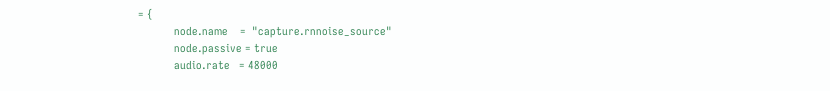= {
            node.name    =  "capture.rnnoise_source"
            node.passive = true
            audio.rate   = 48000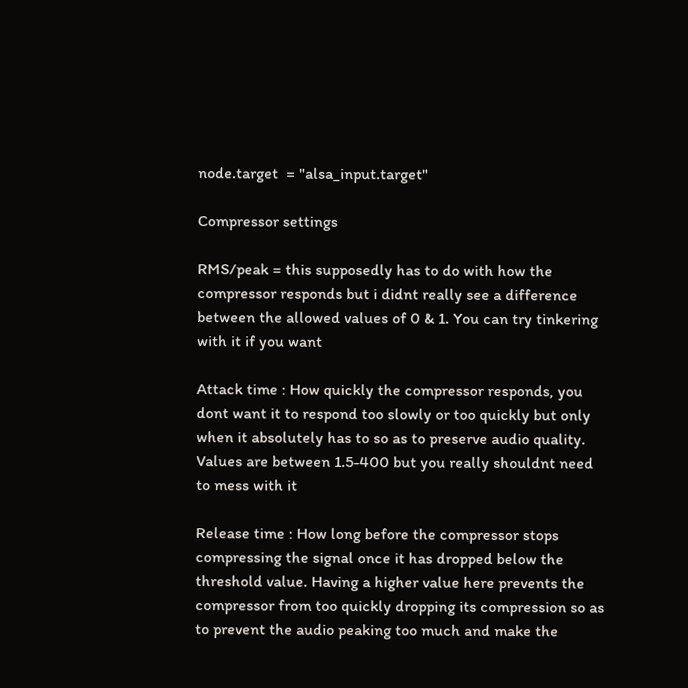node.target  = "alsa_input.target"

Compressor settings

RMS/peak = this supposedly has to do with how the compressor responds but i didnt really see a difference between the allowed values of 0 & 1. You can try tinkering with it if you want

Attack time : How quickly the compressor responds, you dont want it to respond too slowly or too quickly but only when it absolutely has to so as to preserve audio quality. Values are between 1.5-400 but you really shouldnt need to mess with it

Release time : How long before the compressor stops compressing the signal once it has dropped below the threshold value. Having a higher value here prevents the compressor from too quickly dropping its compression so as to prevent the audio peaking too much and make the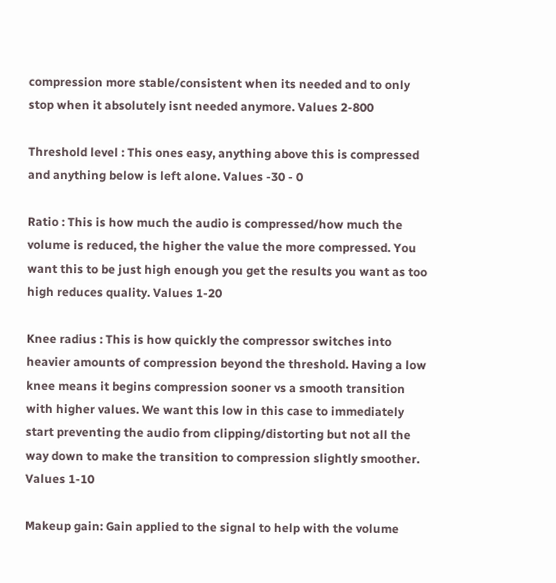compression more stable/consistent when its needed and to only stop when it absolutely isnt needed anymore. Values 2-800

Threshold level : This ones easy, anything above this is compressed and anything below is left alone. Values -30 - 0

Ratio : This is how much the audio is compressed/how much the volume is reduced, the higher the value the more compressed. You want this to be just high enough you get the results you want as too high reduces quality. Values 1-20

Knee radius : This is how quickly the compressor switches into heavier amounts of compression beyond the threshold. Having a low knee means it begins compression sooner vs a smooth transition with higher values. We want this low in this case to immediately start preventing the audio from clipping/distorting but not all the way down to make the transition to compression slightly smoother. Values 1-10

Makeup gain: Gain applied to the signal to help with the volume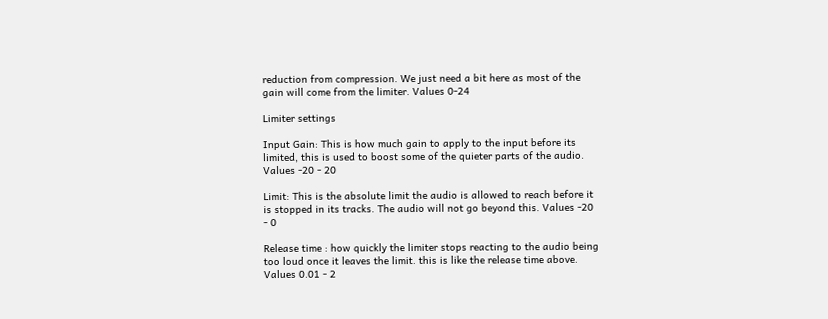reduction from compression. We just need a bit here as most of the gain will come from the limiter. Values 0-24

Limiter settings

Input Gain: This is how much gain to apply to the input before its limited, this is used to boost some of the quieter parts of the audio. Values -20 - 20

Limit: This is the absolute limit the audio is allowed to reach before it is stopped in its tracks. The audio will not go beyond this. Values -20 - 0

Release time : how quickly the limiter stops reacting to the audio being too loud once it leaves the limit. this is like the release time above. Values 0.01 - 2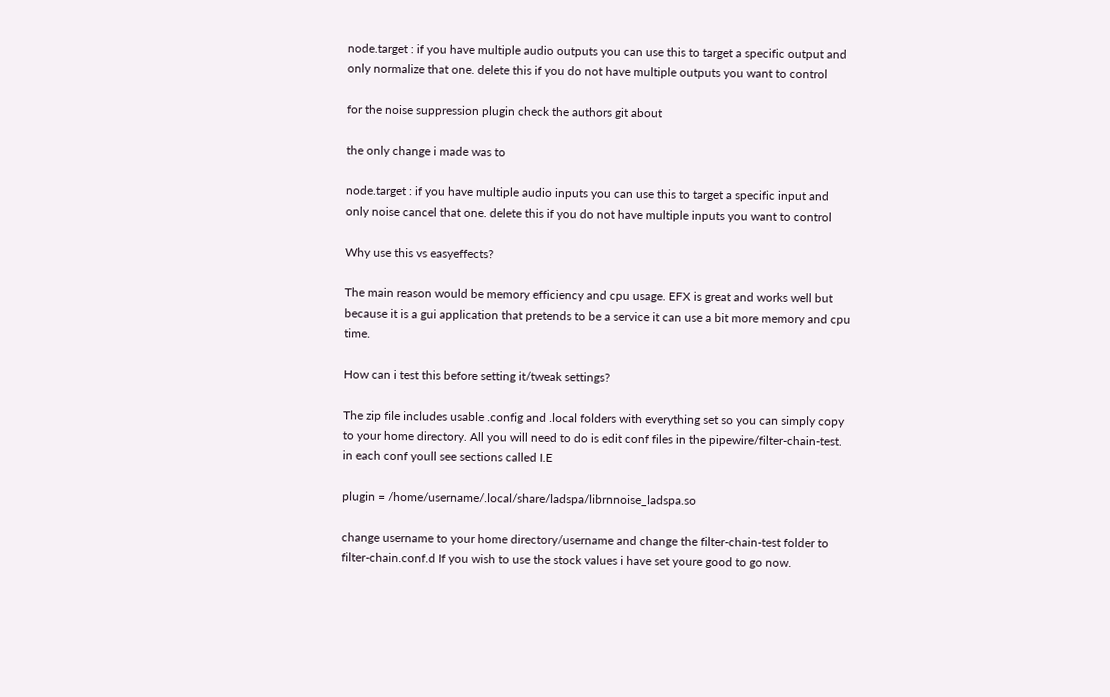node.target : if you have multiple audio outputs you can use this to target a specific output and only normalize that one. delete this if you do not have multiple outputs you want to control

for the noise suppression plugin check the authors git about

the only change i made was to

node.target : if you have multiple audio inputs you can use this to target a specific input and only noise cancel that one. delete this if you do not have multiple inputs you want to control

Why use this vs easyeffects?

The main reason would be memory efficiency and cpu usage. EFX is great and works well but because it is a gui application that pretends to be a service it can use a bit more memory and cpu time.

How can i test this before setting it/tweak settings?

The zip file includes usable .config and .local folders with everything set so you can simply copy to your home directory. All you will need to do is edit conf files in the pipewire/filter-chain-test. in each conf youll see sections called I.E

plugin = /home/username/.local/share/ladspa/librnnoise_ladspa.so

change username to your home directory/username and change the filter-chain-test folder to filter-chain.conf.d If you wish to use the stock values i have set youre good to go now.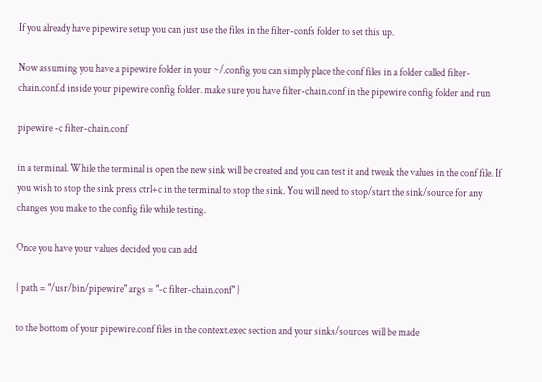If you already have pipewire setup you can just use the files in the filter-confs folder to set this up.

Now assuming you have a pipewire folder in your ~/.config you can simply place the conf files in a folder called filter-chain.conf.d inside your pipewire config folder. make sure you have filter-chain.conf in the pipewire config folder and run

pipewire -c filter-chain.conf

in a terminal. While the terminal is open the new sink will be created and you can test it and tweak the values in the conf file. If you wish to stop the sink press ctrl+c in the terminal to stop the sink. You will need to stop/start the sink/source for any changes you make to the config file while testing.

Once you have your values decided you can add

{ path = "/usr/bin/pipewire" args = "-c filter-chain.conf" }

to the bottom of your pipewire.conf files in the context.exec section and your sinks/sources will be made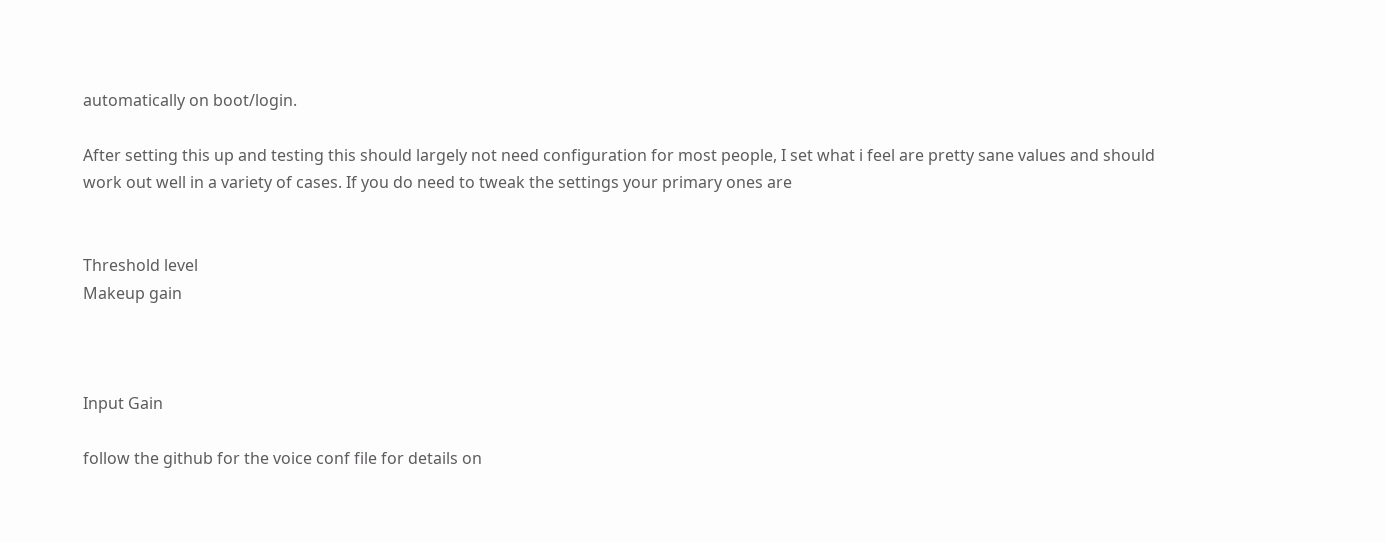automatically on boot/login.

After setting this up and testing this should largely not need configuration for most people, I set what i feel are pretty sane values and should work out well in a variety of cases. If you do need to tweak the settings your primary ones are


Threshold level
Makeup gain



Input Gain

follow the github for the voice conf file for details on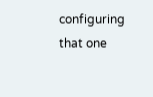configuring that one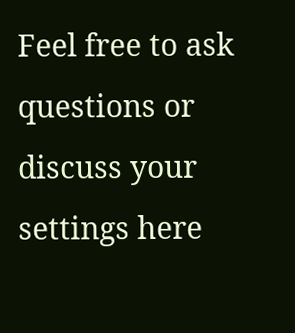Feel free to ask questions or discuss your settings here